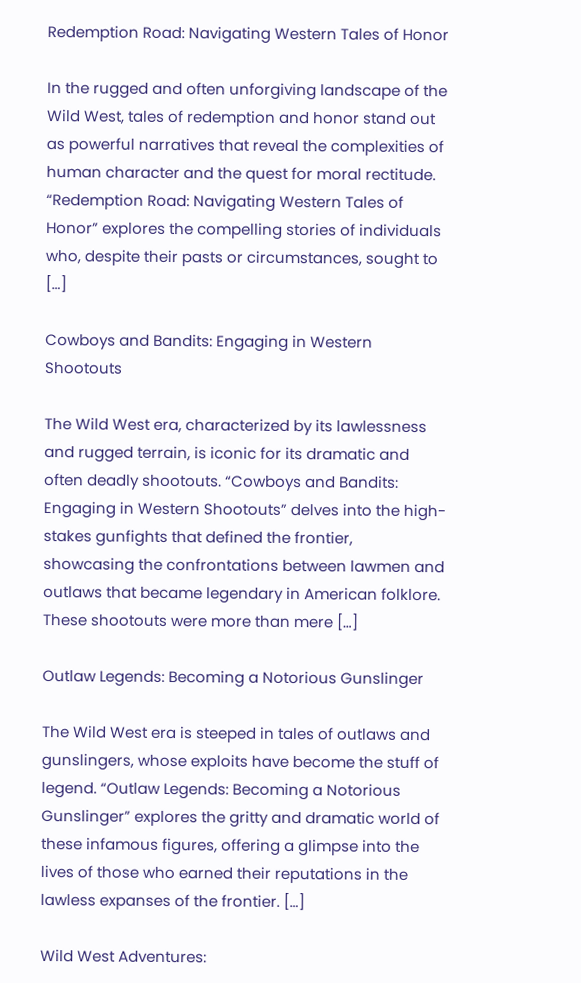Redemption Road: Navigating Western Tales of Honor

In the rugged and often unforgiving landscape of the Wild West, tales of redemption and honor stand out as powerful narratives that reveal the complexities of human character and the quest for moral rectitude. “Redemption Road: Navigating Western Tales of Honor” explores the compelling stories of individuals who, despite their pasts or circumstances, sought to […]

Cowboys and Bandits: Engaging in Western Shootouts

The Wild West era, characterized by its lawlessness and rugged terrain, is iconic for its dramatic and often deadly shootouts. “Cowboys and Bandits: Engaging in Western Shootouts” delves into the high-stakes gunfights that defined the frontier, showcasing the confrontations between lawmen and outlaws that became legendary in American folklore. These shootouts were more than mere […]

Outlaw Legends: Becoming a Notorious Gunslinger

The Wild West era is steeped in tales of outlaws and gunslingers, whose exploits have become the stuff of legend. “Outlaw Legends: Becoming a Notorious Gunslinger” explores the gritty and dramatic world of these infamous figures, offering a glimpse into the lives of those who earned their reputations in the lawless expanses of the frontier. […]

Wild West Adventures: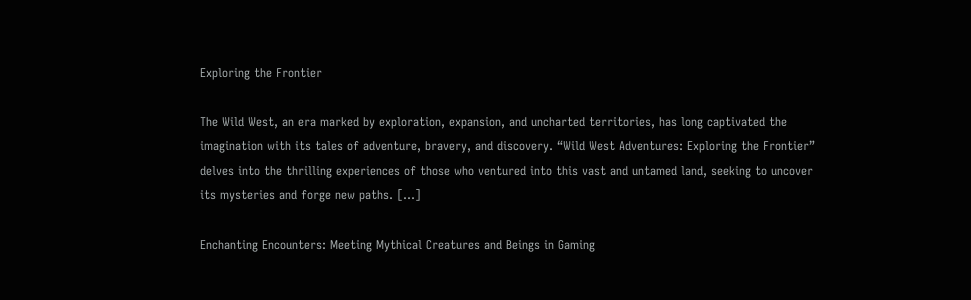Exploring the Frontier

The Wild West, an era marked by exploration, expansion, and uncharted territories, has long captivated the imagination with its tales of adventure, bravery, and discovery. “Wild West Adventures: Exploring the Frontier” delves into the thrilling experiences of those who ventured into this vast and untamed land, seeking to uncover its mysteries and forge new paths. […]

Enchanting Encounters: Meeting Mythical Creatures and Beings in Gaming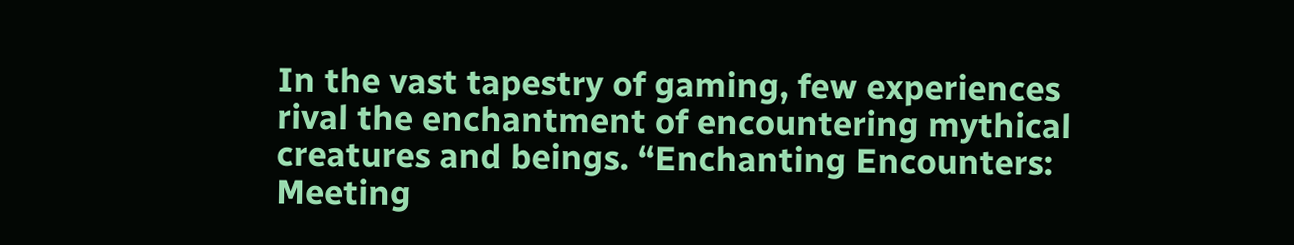In the vast tapestry of gaming, few experiences rival the enchantment of encountering mythical creatures and beings. “Enchanting Encounters: Meeting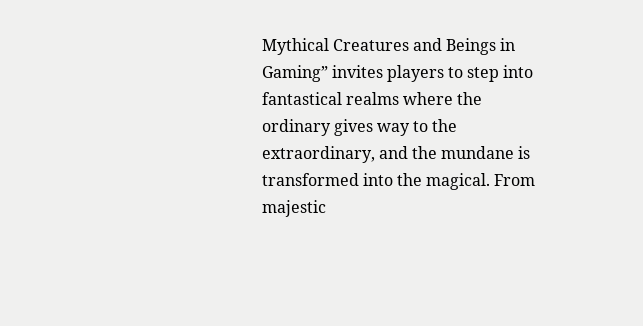Mythical Creatures and Beings in Gaming” invites players to step into fantastical realms where the ordinary gives way to the extraordinary, and the mundane is transformed into the magical. From majestic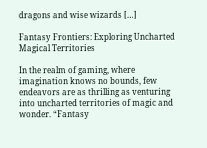dragons and wise wizards […]

Fantasy Frontiers: Exploring Uncharted Magical Territories

In the realm of gaming, where imagination knows no bounds, few endeavors are as thrilling as venturing into uncharted territories of magic and wonder. “Fantasy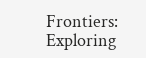Frontiers: Exploring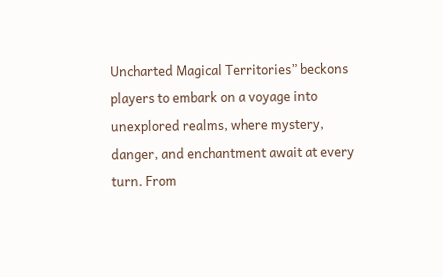Uncharted Magical Territories” beckons players to embark on a voyage into unexplored realms, where mystery, danger, and enchantment await at every turn. From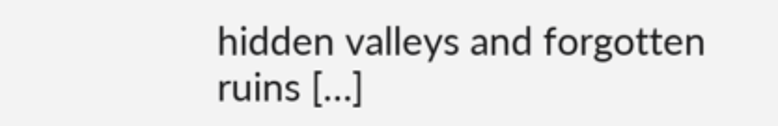hidden valleys and forgotten ruins […]